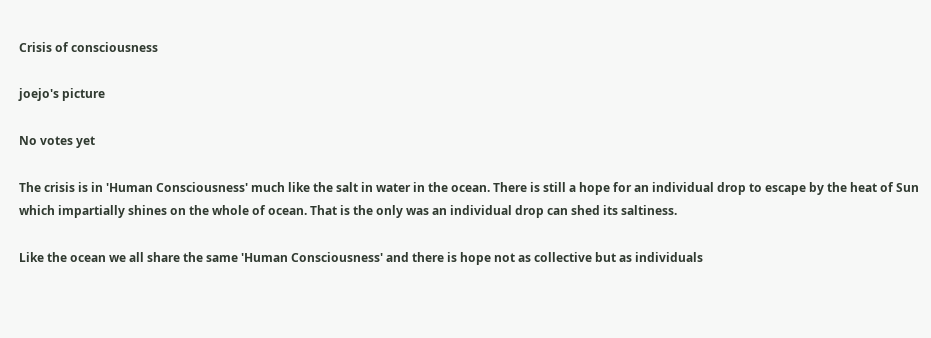Crisis of consciousness

joejo's picture

No votes yet

The crisis is in 'Human Consciousness' much like the salt in water in the ocean. There is still a hope for an individual drop to escape by the heat of Sun which impartially shines on the whole of ocean. That is the only was an individual drop can shed its saltiness.

Like the ocean we all share the same 'Human Consciousness' and there is hope not as collective but as individuals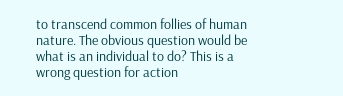to transcend common follies of human nature. The obvious question would be what is an individual to do? This is a wrong question for action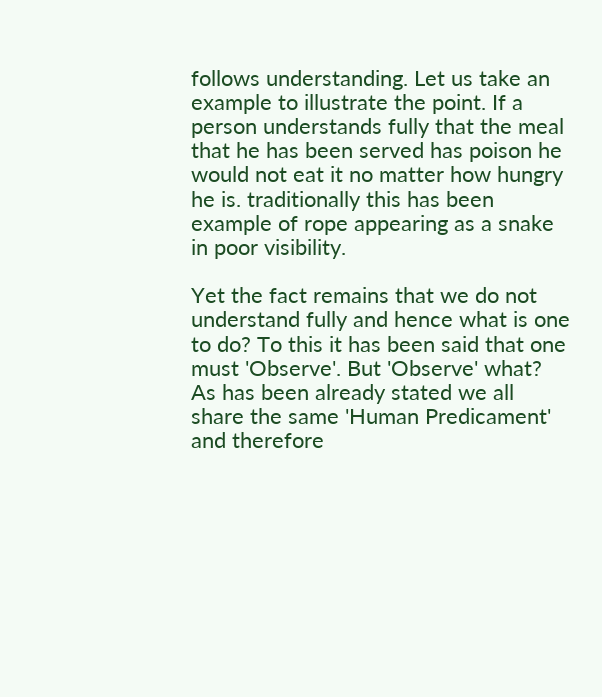follows understanding. Let us take an example to illustrate the point. If a person understands fully that the meal that he has been served has poison he would not eat it no matter how hungry he is. traditionally this has been example of rope appearing as a snake in poor visibility.

Yet the fact remains that we do not understand fully and hence what is one to do? To this it has been said that one must 'Observe'. But 'Observe' what? As has been already stated we all share the same 'Human Predicament' and therefore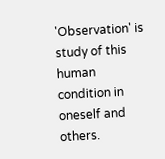'Observation' is study of this human condition in oneself and others.